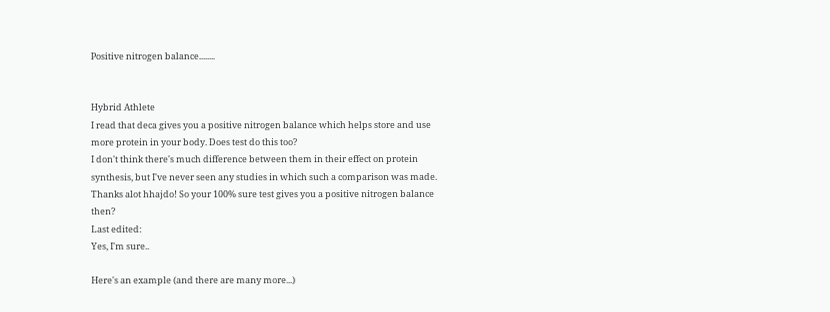Positive nitrogen balance........


Hybrid Athlete
I read that deca gives you a positive nitrogen balance which helps store and use more protein in your body. Does test do this too?
I don't think there's much difference between them in their effect on protein synthesis, but I've never seen any studies in which such a comparison was made.
Thanks alot hhajdo! So your 100% sure test gives you a positive nitrogen balance then?
Last edited:
Yes, I'm sure..

Here's an example (and there are many more...)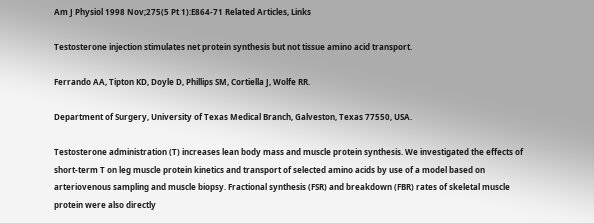Am J Physiol 1998 Nov;275(5 Pt 1):E864-71 Related Articles, Links

Testosterone injection stimulates net protein synthesis but not tissue amino acid transport.

Ferrando AA, Tipton KD, Doyle D, Phillips SM, Cortiella J, Wolfe RR.

Department of Surgery, University of Texas Medical Branch, Galveston, Texas 77550, USA.

Testosterone administration (T) increases lean body mass and muscle protein synthesis. We investigated the effects of short-term T on leg muscle protein kinetics and transport of selected amino acids by use of a model based on arteriovenous sampling and muscle biopsy. Fractional synthesis (FSR) and breakdown (FBR) rates of skeletal muscle protein were also directly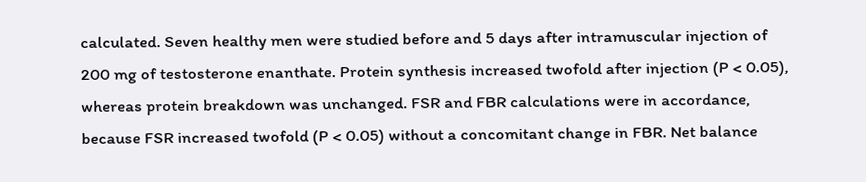calculated. Seven healthy men were studied before and 5 days after intramuscular injection of 200 mg of testosterone enanthate. Protein synthesis increased twofold after injection (P < 0.05), whereas protein breakdown was unchanged. FSR and FBR calculations were in accordance, because FSR increased twofold (P < 0.05) without a concomitant change in FBR. Net balance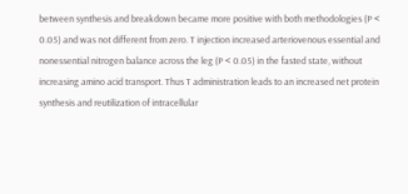between synthesis and breakdown became more positive with both methodologies (P < 0.05) and was not different from zero. T injection increased arteriovenous essential and nonessential nitrogen balance across the leg (P < 0.05) in the fasted state, without increasing amino acid transport. Thus T administration leads to an increased net protein synthesis and reutilization of intracellular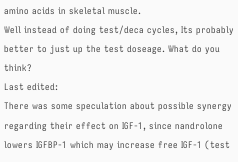amino acids in skeletal muscle.
Well instead of doing test/deca cycles, Its probably better to just up the test doseage. What do you think?
Last edited:
There was some speculation about possible synergy regarding their effect on IGF-1, since nandrolone lowers IGFBP-1 which may increase free IGF-1 (test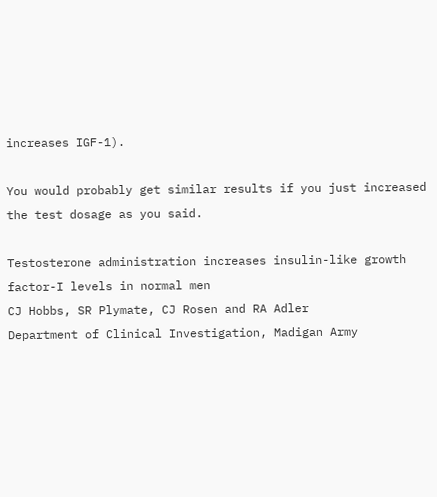increases IGF-1).

You would probably get similar results if you just increased the test dosage as you said.

Testosterone administration increases insulin-like growth factor-I levels in normal men
CJ Hobbs, SR Plymate, CJ Rosen and RA Adler
Department of Clinical Investigation, Madigan Army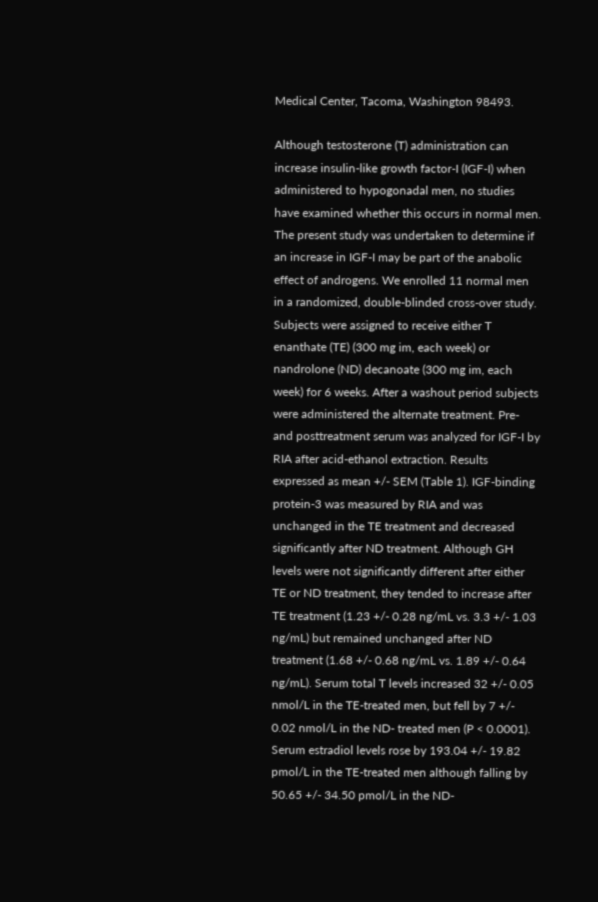Medical Center, Tacoma, Washington 98493.

Although testosterone (T) administration can increase insulin-like growth factor-I (IGF-I) when administered to hypogonadal men, no studies have examined whether this occurs in normal men. The present study was undertaken to determine if an increase in IGF-I may be part of the anabolic effect of androgens. We enrolled 11 normal men in a randomized, double-blinded cross-over study. Subjects were assigned to receive either T enanthate (TE) (300 mg im, each week) or nandrolone (ND) decanoate (300 mg im, each week) for 6 weeks. After a washout period subjects were administered the alternate treatment. Pre- and posttreatment serum was analyzed for IGF-I by RIA after acid-ethanol extraction. Results expressed as mean +/- SEM (Table 1). IGF-binding protein-3 was measured by RIA and was unchanged in the TE treatment and decreased significantly after ND treatment. Although GH levels were not significantly different after either TE or ND treatment, they tended to increase after TE treatment (1.23 +/- 0.28 ng/mL vs. 3.3 +/- 1.03 ng/mL) but remained unchanged after ND treatment (1.68 +/- 0.68 ng/mL vs. 1.89 +/- 0.64 ng/mL). Serum total T levels increased 32 +/- 0.05 nmol/L in the TE-treated men, but fell by 7 +/- 0.02 nmol/L in the ND- treated men (P < 0.0001). Serum estradiol levels rose by 193.04 +/- 19.82 pmol/L in the TE-treated men although falling by 50.65 +/- 34.50 pmol/L in the ND-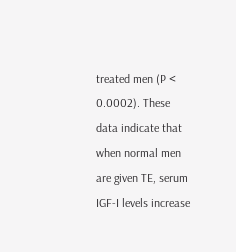treated men (P < 0.0002). These data indicate that when normal men are given TE, serum IGF-I levels increase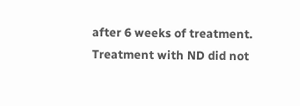after 6 weeks of treatment. Treatment with ND did not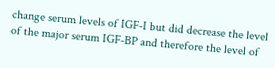change serum levels of IGF-I but did decrease the level of the major serum IGF-BP and therefore the level of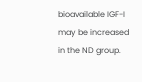bioavailable IGF-I may be increased in the ND group.